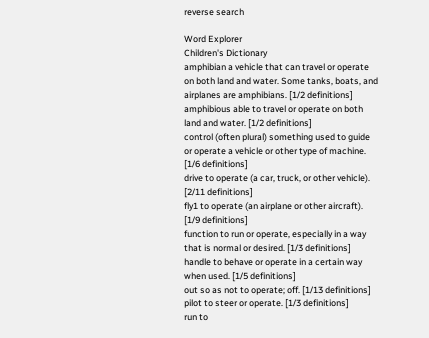reverse search

Word Explorer
Children's Dictionary
amphibian a vehicle that can travel or operate on both land and water. Some tanks, boats, and airplanes are amphibians. [1/2 definitions]
amphibious able to travel or operate on both land and water. [1/2 definitions]
control (often plural) something used to guide or operate a vehicle or other type of machine. [1/6 definitions]
drive to operate (a car, truck, or other vehicle). [2/11 definitions]
fly1 to operate (an airplane or other aircraft). [1/9 definitions]
function to run or operate, especially in a way that is normal or desired. [1/3 definitions]
handle to behave or operate in a certain way when used. [1/5 definitions]
out so as not to operate; off. [1/13 definitions]
pilot to steer or operate. [1/3 definitions]
run to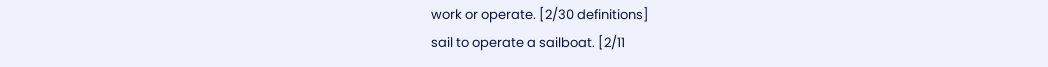work or operate. [2/30 definitions]
sail to operate a sailboat. [2/11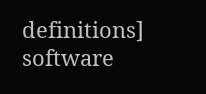definitions]
software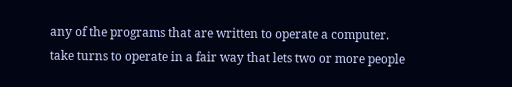any of the programs that are written to operate a computer.
take turns to operate in a fair way that lets two or more people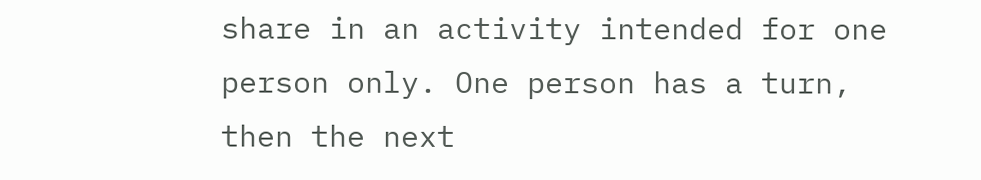share in an activity intended for one person only. One person has a turn, then the next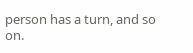person has a turn, and so on.